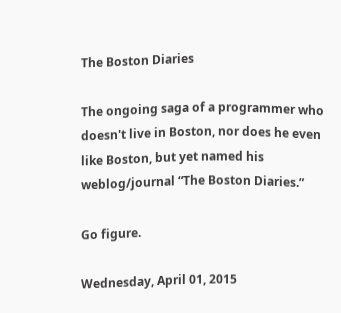The Boston Diaries

The ongoing saga of a programmer who doesn't live in Boston, nor does he even like Boston, but yet named his weblog/journal “The Boston Diaries.”

Go figure.

Wednesday, April 01, 2015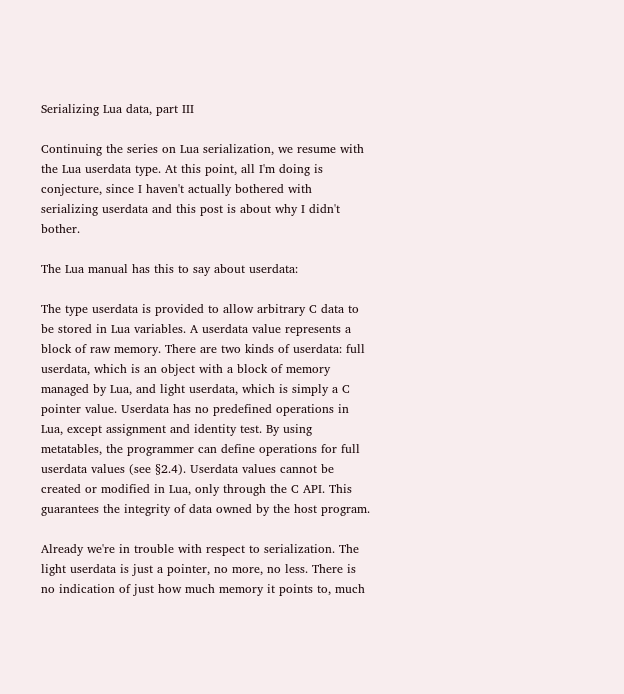Serializing Lua data, part III

Continuing the series on Lua serialization, we resume with the Lua userdata type. At this point, all I'm doing is conjecture, since I haven't actually bothered with serializing userdata and this post is about why I didn't bother.

The Lua manual has this to say about userdata:

The type userdata is provided to allow arbitrary C data to be stored in Lua variables. A userdata value represents a block of raw memory. There are two kinds of userdata: full userdata, which is an object with a block of memory managed by Lua, and light userdata, which is simply a C pointer value. Userdata has no predefined operations in Lua, except assignment and identity test. By using metatables, the programmer can define operations for full userdata values (see §2.4). Userdata values cannot be created or modified in Lua, only through the C API. This guarantees the integrity of data owned by the host program.

Already we're in trouble with respect to serialization. The light userdata is just a pointer, no more, no less. There is no indication of just how much memory it points to, much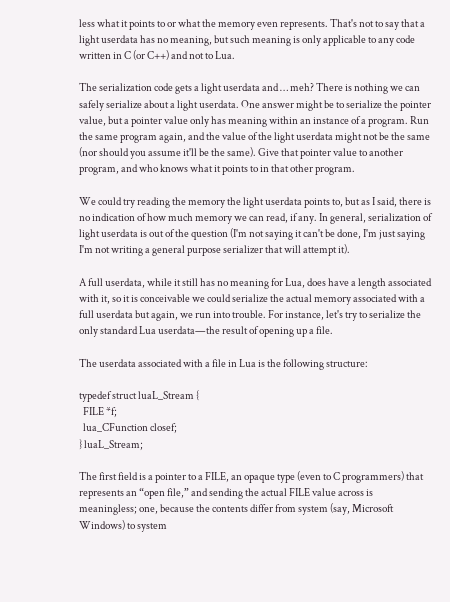less what it points to or what the memory even represents. That's not to say that a light userdata has no meaning, but such meaning is only applicable to any code written in C (or C++) and not to Lua.

The serialization code gets a light userdata and … meh? There is nothing we can safely serialize about a light userdata. One answer might be to serialize the pointer value, but a pointer value only has meaning within an instance of a program. Run the same program again, and the value of the light userdata might not be the same (nor should you assume it'll be the same). Give that pointer value to another program, and who knows what it points to in that other program.

We could try reading the memory the light userdata points to, but as I said, there is no indication of how much memory we can read, if any. In general, serialization of light userdata is out of the question (I'm not saying it can't be done, I'm just saying I'm not writing a general purpose serializer that will attempt it).

A full userdata, while it still has no meaning for Lua, does have a length associated with it, so it is conceivable we could serialize the actual memory associated with a full userdata but again, we run into trouble. For instance, let's try to serialize the only standard Lua userdata—the result of opening up a file.

The userdata associated with a file in Lua is the following structure:

typedef struct luaL_Stream {
  FILE *f;
  lua_CFunction closef;
} luaL_Stream;

The first field is a pointer to a FILE, an opaque type (even to C programmers) that represents an “open file,” and sending the actual FILE value across is meaningless; one, because the contents differ from system (say, Microsoft Windows) to system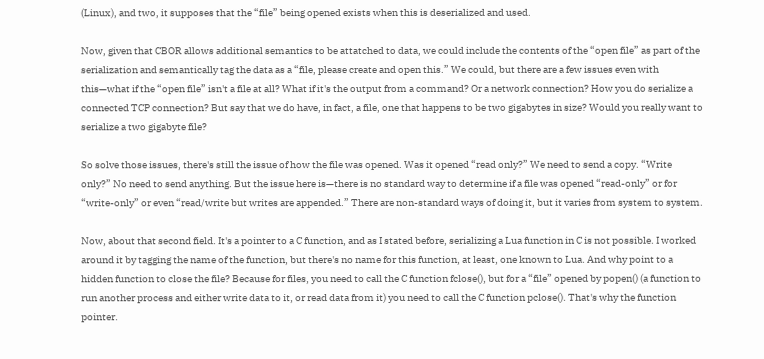(Linux), and two, it supposes that the “file” being opened exists when this is deserialized and used.

Now, given that CBOR allows additional semantics to be attatched to data, we could include the contents of the “open file” as part of the serialization and semantically tag the data as a “file, please create and open this.” We could, but there are a few issues even with this—what if the “open file” isn't a file at all? What if it's the output from a command? Or a network connection? How you do serialize a connected TCP connection? But say that we do have, in fact, a file, one that happens to be two gigabytes in size? Would you really want to serialize a two gigabyte file?

So solve those issues, there's still the issue of how the file was opened. Was it opened “read only?” We need to send a copy. “Write only?” No need to send anything. But the issue here is—there is no standard way to determine if a file was opened “read-only” or for “write-only” or even “read/write but writes are appended.” There are non-standard ways of doing it, but it varies from system to system.

Now, about that second field. It's a pointer to a C function, and as I stated before, serializing a Lua function in C is not possible. I worked around it by tagging the name of the function, but there's no name for this function, at least, one known to Lua. And why point to a hidden function to close the file? Because for files, you need to call the C function fclose(), but for a “file” opened by popen() (a function to run another process and either write data to it, or read data from it) you need to call the C function pclose(). That's why the function pointer.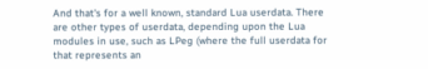And that's for a well known, standard Lua userdata. There are other types of userdata, depending upon the Lua modules in use, such as LPeg (where the full userdata for that represents an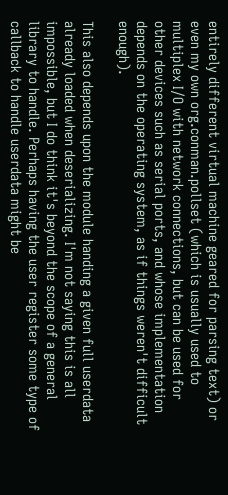entirely different virtual machine geared for parsing text) or even my own org.conman.pollset (which is usually used to multiplex I/O with network connections, but can be used for other devices such as serial ports, and whose implementation depends on the operating system, as if things weren't difficult enough).

This also depends upon the module handing a given full userdata already loaded when deserializing. I'm not saying this is all impossible, but I do think it's beyond the scope of a general library to handle. Perhaps having the user register some type of callback to handle userdata might be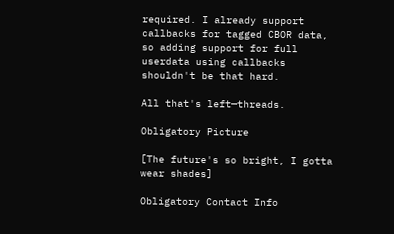required. I already support callbacks for tagged CBOR data, so adding support for full userdata using callbacks shouldn't be that hard.

All that's left—threads.

Obligatory Picture

[The future's so bright, I gotta wear shades]

Obligatory Contact Info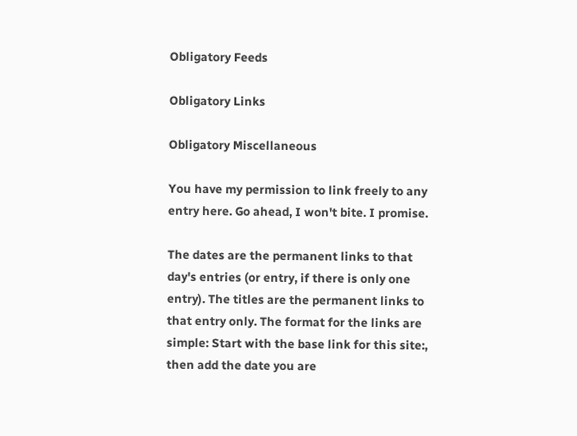Obligatory Feeds

Obligatory Links

Obligatory Miscellaneous

You have my permission to link freely to any entry here. Go ahead, I won't bite. I promise.

The dates are the permanent links to that day's entries (or entry, if there is only one entry). The titles are the permanent links to that entry only. The format for the links are simple: Start with the base link for this site:, then add the date you are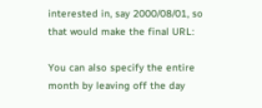interested in, say 2000/08/01, so that would make the final URL:

You can also specify the entire month by leaving off the day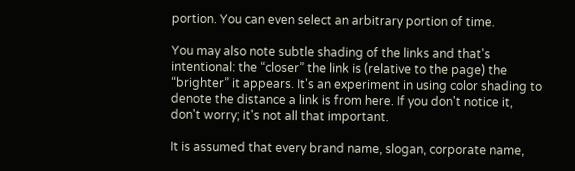portion. You can even select an arbitrary portion of time.

You may also note subtle shading of the links and that's intentional: the “closer” the link is (relative to the page) the “brighter” it appears. It's an experiment in using color shading to denote the distance a link is from here. If you don't notice it, don't worry; it's not all that important.

It is assumed that every brand name, slogan, corporate name,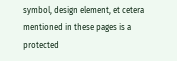symbol, design element, et cetera mentioned in these pages is a protected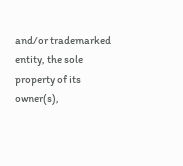and/or trademarked entity, the sole property of its owner(s),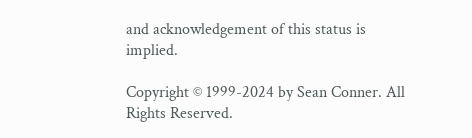and acknowledgement of this status is implied.

Copyright © 1999-2024 by Sean Conner. All Rights Reserved.